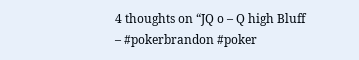4 thoughts on “JQ o – Q high Bluff – #pokerbrandon #poker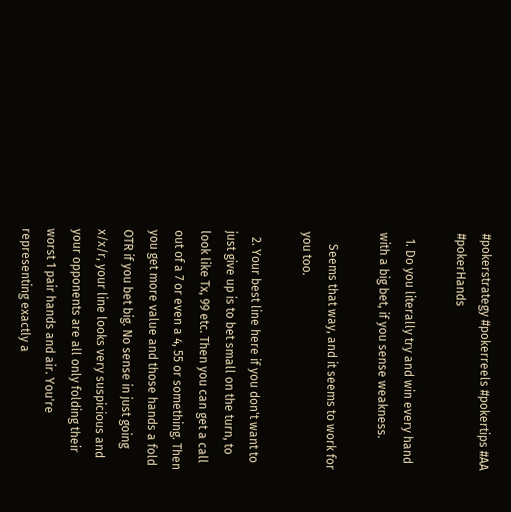#pokerstrategy #pokerreels #pokertips #AA #pokerHands

  1. Do you literally try and win every hand with a big bet, if you sense weakness.

    Seems that way, and it seems to work for you too.

  2. Your best line here if you don't want to just give up is to bet small on the turn, to look like Tx, 99 etc. Then you can get a call out of a 7 or even a 4, 55 or something. Then you get more value and those hands a fold OTR if you bet big. No sense in just going x/x/r, your line looks very suspicious and your opponents are all only folding their worst 1 pair hands and air. You're representing exactly a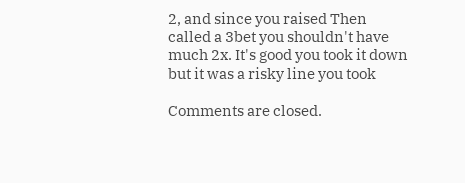2, and since you raised Then called a 3bet you shouldn't have much 2x. It's good you took it down but it was a risky line you took

Comments are closed.